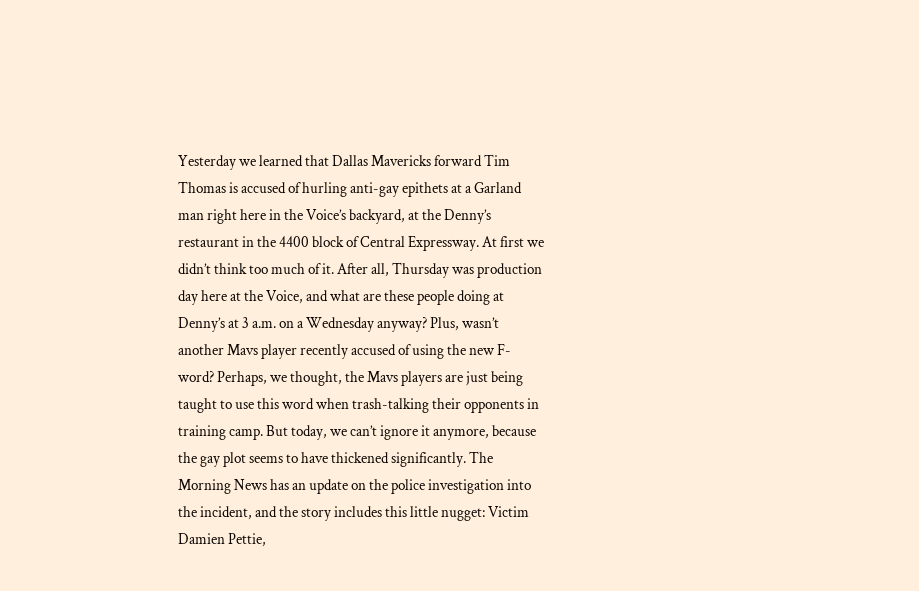Yesterday we learned that Dallas Mavericks forward Tim Thomas is accused of hurling anti-gay epithets at a Garland man right here in the Voice’s backyard, at the Denny’s restaurant in the 4400 block of Central Expressway. At first we didn’t think too much of it. After all, Thursday was production day here at the Voice, and what are these people doing at Denny’s at 3 a.m. on a Wednesday anyway? Plus, wasn’t another Mavs player recently accused of using the new F-word? Perhaps, we thought, the Mavs players are just being taught to use this word when trash-talking their opponents in training camp. But today, we can’t ignore it anymore, because the gay plot seems to have thickened significantly. The Morning News has an update on the police investigation into the incident, and the story includes this little nugget: Victim Damien Pettie,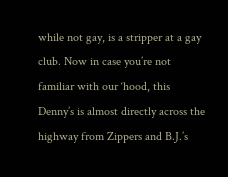while not gay, is a stripper at a gay club. Now in case you’re not familiar with our ‘hood, this Denny’s is almost directly across the highway from Zippers and B.J.’s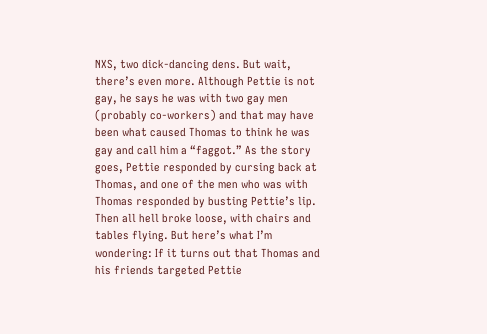NXS, two dick-dancing dens. But wait, there’s even more. Although Pettie is not gay, he says he was with two gay men (probably co-workers) and that may have been what caused Thomas to think he was gay and call him a “faggot.” As the story goes, Pettie responded by cursing back at Thomas, and one of the men who was with Thomas responded by busting Pettie’s lip. Then all hell broke loose, with chairs and tables flying. But here’s what I’m wondering: If it turns out that Thomas and his friends targeted Pettie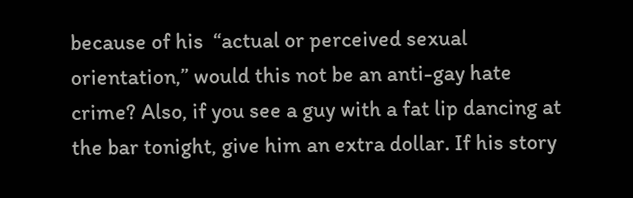because of his  “actual or perceived sexual orientation,” would this not be an anti-gay hate crime? Also, if you see a guy with a fat lip dancing at the bar tonight, give him an extra dollar. If his story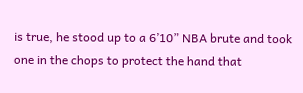is true, he stood up to a 6’10” NBA brute and took one in the chops to protect the hand that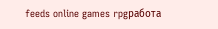feeds online games rpgработа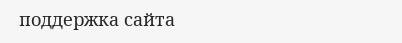поддержка сайта